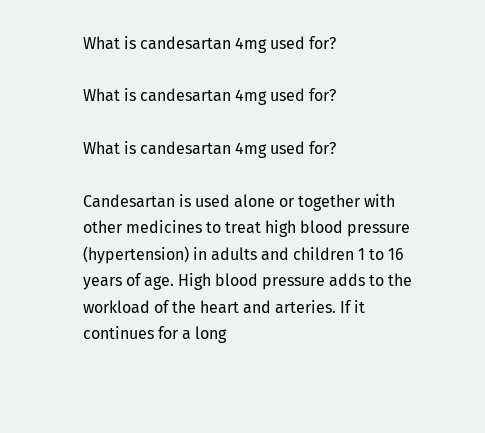What is candesartan 4mg used for?

What is candesartan 4mg used for?

What is candesartan 4mg used for?

Candesartan is used alone or together with other medicines to treat high blood pressure (hypertension) in adults and children 1 to 16 years of age. High blood pressure adds to the workload of the heart and arteries. If it continues for a long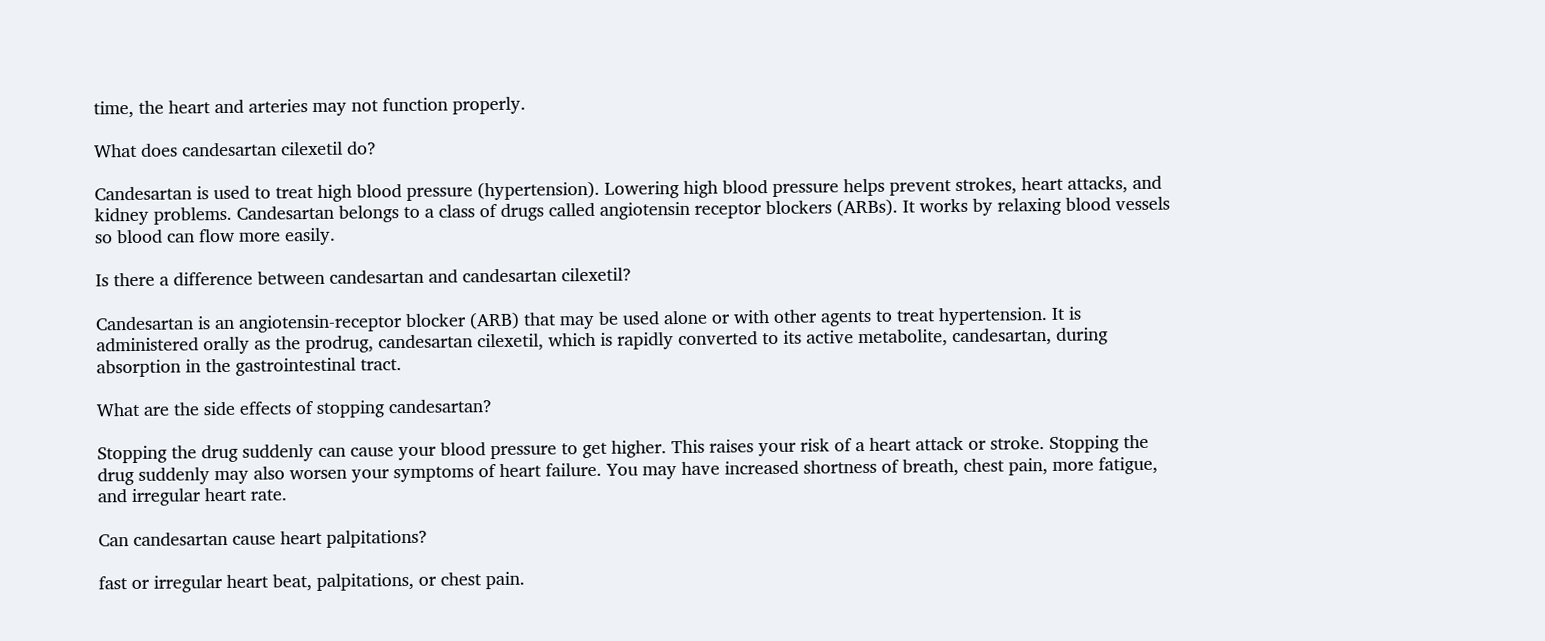time, the heart and arteries may not function properly.

What does candesartan cilexetil do?

Candesartan is used to treat high blood pressure (hypertension). Lowering high blood pressure helps prevent strokes, heart attacks, and kidney problems. Candesartan belongs to a class of drugs called angiotensin receptor blockers (ARBs). It works by relaxing blood vessels so blood can flow more easily.

Is there a difference between candesartan and candesartan cilexetil?

Candesartan is an angiotensin-receptor blocker (ARB) that may be used alone or with other agents to treat hypertension. It is administered orally as the prodrug, candesartan cilexetil, which is rapidly converted to its active metabolite, candesartan, during absorption in the gastrointestinal tract.

What are the side effects of stopping candesartan?

Stopping the drug suddenly can cause your blood pressure to get higher. This raises your risk of a heart attack or stroke. Stopping the drug suddenly may also worsen your symptoms of heart failure. You may have increased shortness of breath, chest pain, more fatigue, and irregular heart rate.

Can candesartan cause heart palpitations?

fast or irregular heart beat, palpitations, or chest pain.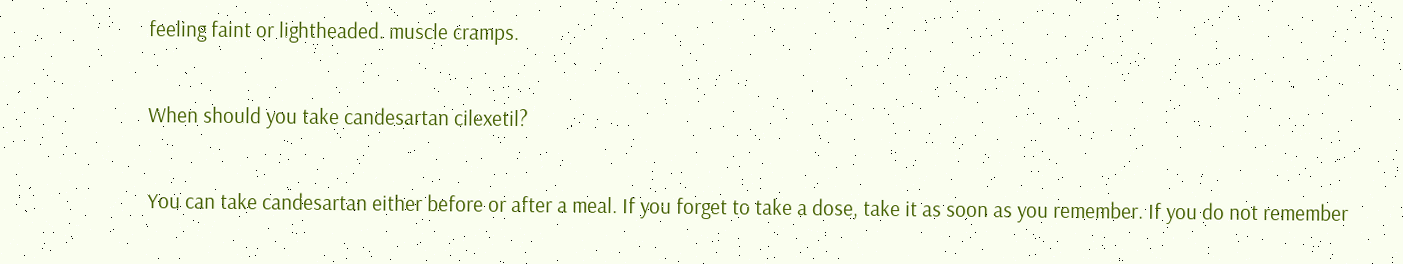feeling faint or lightheaded. muscle cramps.

When should you take candesartan cilexetil?

You can take candesartan either before or after a meal. If you forget to take a dose, take it as soon as you remember. If you do not remember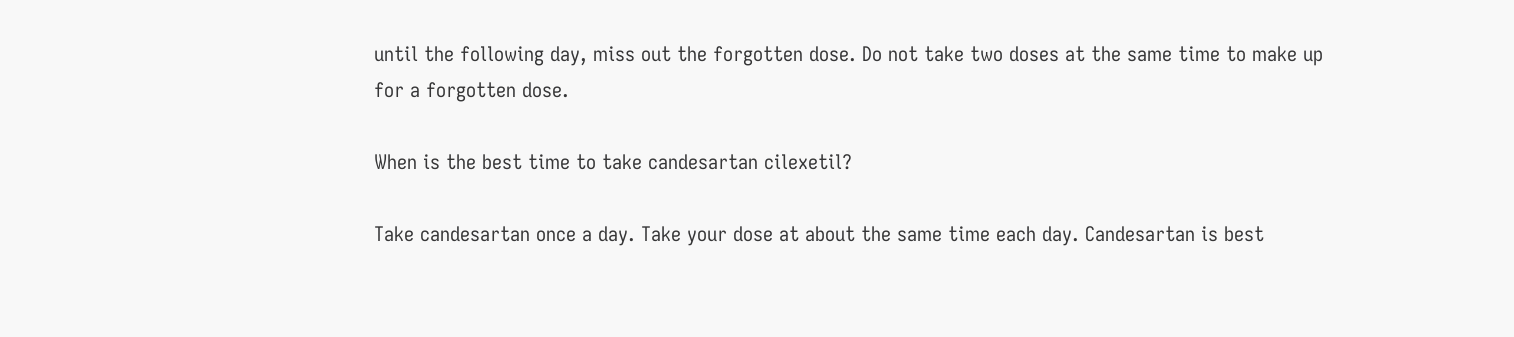until the following day, miss out the forgotten dose. Do not take two doses at the same time to make up for a forgotten dose.

When is the best time to take candesartan cilexetil?

Take candesartan once a day. Take your dose at about the same time each day. Candesartan is best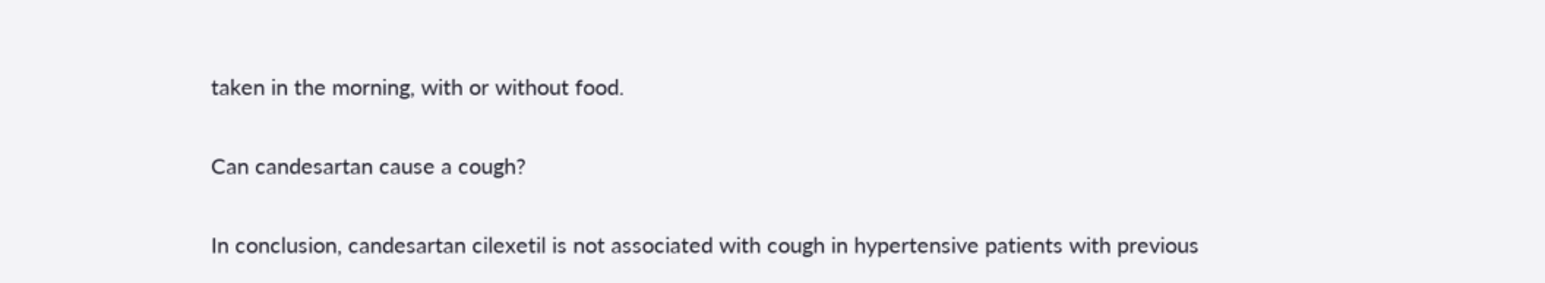taken in the morning, with or without food.

Can candesartan cause a cough?

In conclusion, candesartan cilexetil is not associated with cough in hypertensive patients with previous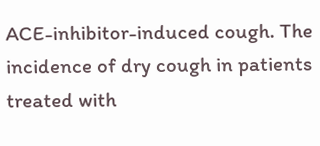ACE-inhibitor-induced cough. The incidence of dry cough in patients treated with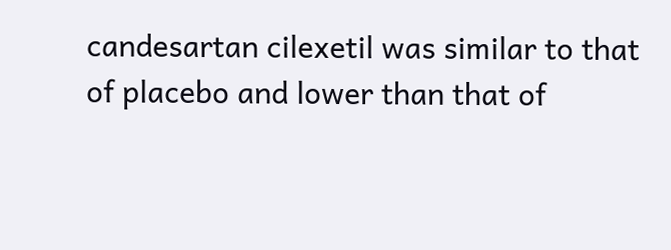candesartan cilexetil was similar to that of placebo and lower than that of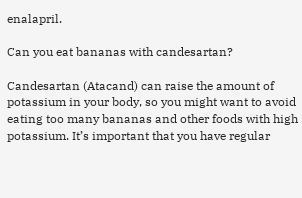enalapril.

Can you eat bananas with candesartan?

Candesartan (Atacand) can raise the amount of potassium in your body, so you might want to avoid eating too many bananas and other foods with high potassium. It’s important that you have regular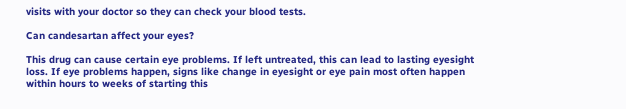visits with your doctor so they can check your blood tests.

Can candesartan affect your eyes?

This drug can cause certain eye problems. If left untreated, this can lead to lasting eyesight loss. If eye problems happen, signs like change in eyesight or eye pain most often happen within hours to weeks of starting this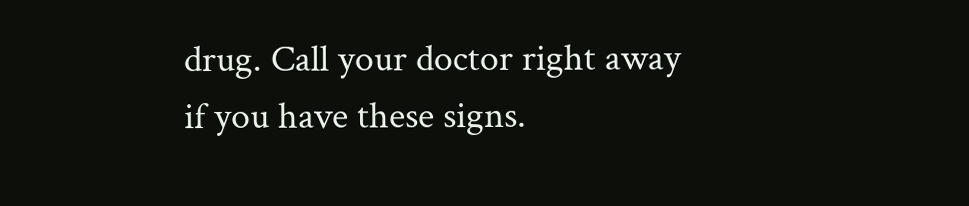drug. Call your doctor right away if you have these signs.